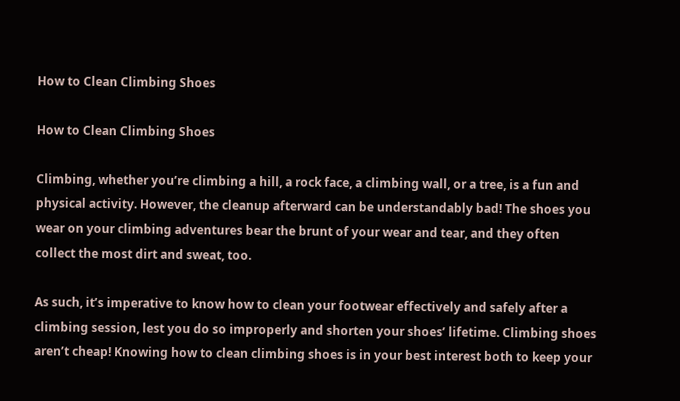How to Clean Climbing Shoes

How to Clean Climbing Shoes

Climbing, whether you’re climbing a hill, a rock face, a climbing wall, or a tree, is a fun and physical activity. However, the cleanup afterward can be understandably bad! The shoes you wear on your climbing adventures bear the brunt of your wear and tear, and they often collect the most dirt and sweat, too.

As such, it’s imperative to know how to clean your footwear effectively and safely after a climbing session, lest you do so improperly and shorten your shoes’ lifetime. Climbing shoes aren’t cheap! Knowing how to clean climbing shoes is in your best interest both to keep your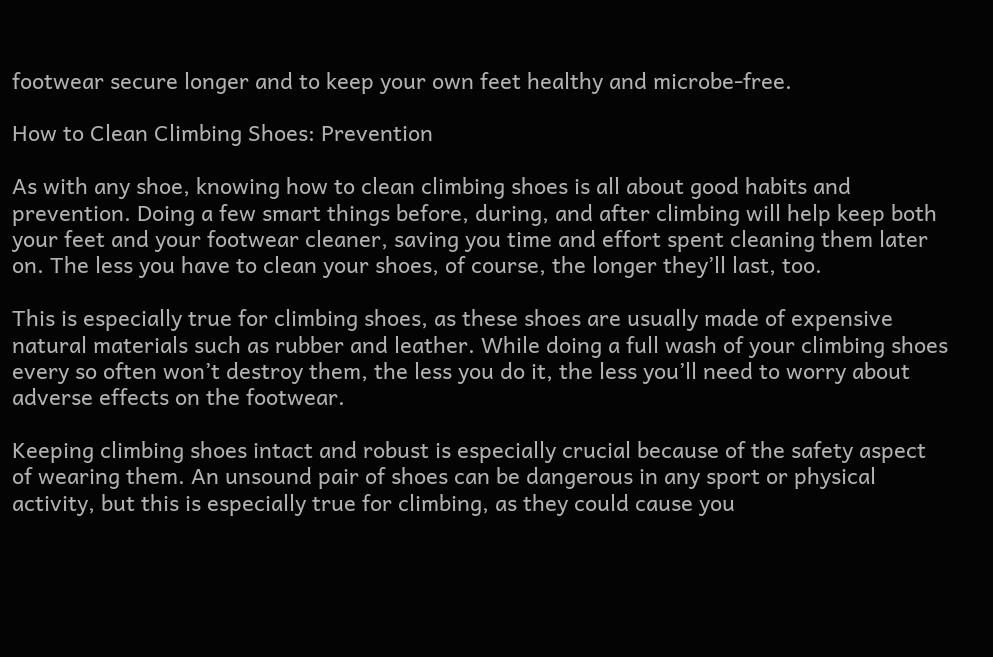footwear secure longer and to keep your own feet healthy and microbe-free.

How to Clean Climbing Shoes: Prevention

As with any shoe, knowing how to clean climbing shoes is all about good habits and prevention. Doing a few smart things before, during, and after climbing will help keep both your feet and your footwear cleaner, saving you time and effort spent cleaning them later on. The less you have to clean your shoes, of course, the longer they’ll last, too.

This is especially true for climbing shoes, as these shoes are usually made of expensive natural materials such as rubber and leather. While doing a full wash of your climbing shoes every so often won’t destroy them, the less you do it, the less you’ll need to worry about adverse effects on the footwear.

Keeping climbing shoes intact and robust is especially crucial because of the safety aspect of wearing them. An unsound pair of shoes can be dangerous in any sport or physical activity, but this is especially true for climbing, as they could cause you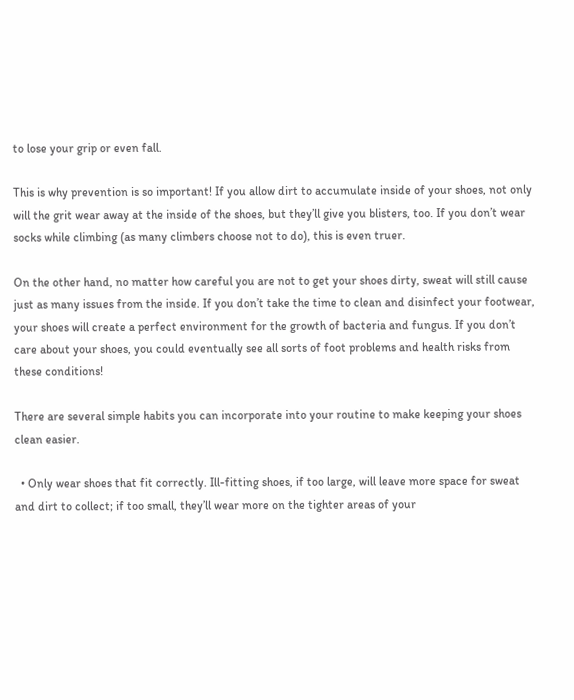to lose your grip or even fall.

This is why prevention is so important! If you allow dirt to accumulate inside of your shoes, not only will the grit wear away at the inside of the shoes, but they’ll give you blisters, too. If you don’t wear socks while climbing (as many climbers choose not to do), this is even truer.

On the other hand, no matter how careful you are not to get your shoes dirty, sweat will still cause just as many issues from the inside. If you don’t take the time to clean and disinfect your footwear, your shoes will create a perfect environment for the growth of bacteria and fungus. If you don’t care about your shoes, you could eventually see all sorts of foot problems and health risks from these conditions!

There are several simple habits you can incorporate into your routine to make keeping your shoes clean easier.

  • Only wear shoes that fit correctly. Ill-fitting shoes, if too large, will leave more space for sweat and dirt to collect; if too small, they’ll wear more on the tighter areas of your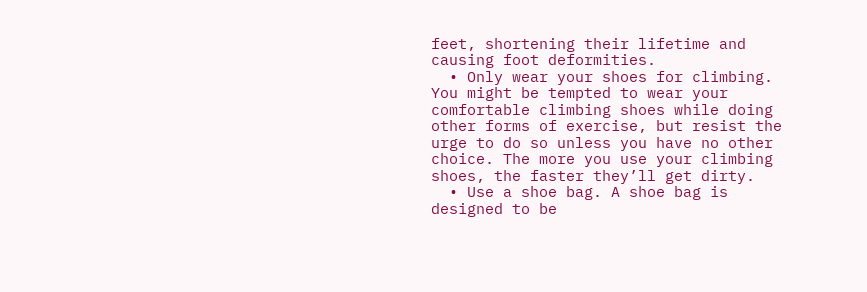feet, shortening their lifetime and causing foot deformities.
  • Only wear your shoes for climbing. You might be tempted to wear your comfortable climbing shoes while doing other forms of exercise, but resist the urge to do so unless you have no other choice. The more you use your climbing shoes, the faster they’ll get dirty.
  • Use a shoe bag. A shoe bag is designed to be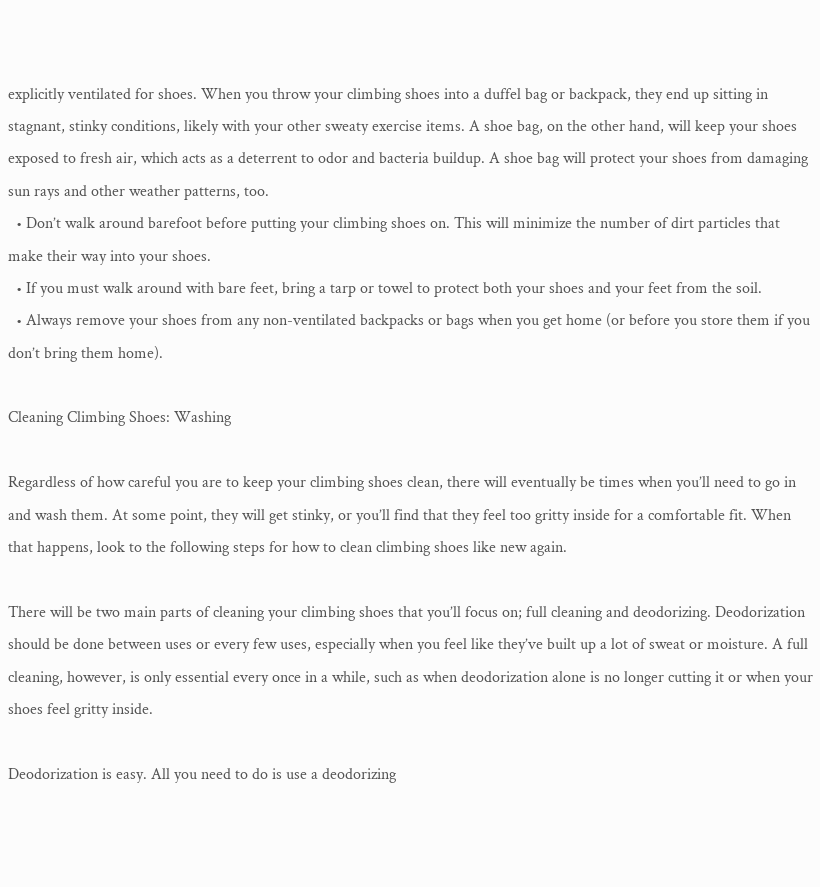explicitly ventilated for shoes. When you throw your climbing shoes into a duffel bag or backpack, they end up sitting in stagnant, stinky conditions, likely with your other sweaty exercise items. A shoe bag, on the other hand, will keep your shoes exposed to fresh air, which acts as a deterrent to odor and bacteria buildup. A shoe bag will protect your shoes from damaging sun rays and other weather patterns, too.
  • Don’t walk around barefoot before putting your climbing shoes on. This will minimize the number of dirt particles that make their way into your shoes.
  • If you must walk around with bare feet, bring a tarp or towel to protect both your shoes and your feet from the soil.
  • Always remove your shoes from any non-ventilated backpacks or bags when you get home (or before you store them if you don’t bring them home).

Cleaning Climbing Shoes: Washing

Regardless of how careful you are to keep your climbing shoes clean, there will eventually be times when you’ll need to go in and wash them. At some point, they will get stinky, or you’ll find that they feel too gritty inside for a comfortable fit. When that happens, look to the following steps for how to clean climbing shoes like new again.

There will be two main parts of cleaning your climbing shoes that you’ll focus on; full cleaning and deodorizing. Deodorization should be done between uses or every few uses, especially when you feel like they’ve built up a lot of sweat or moisture. A full cleaning, however, is only essential every once in a while, such as when deodorization alone is no longer cutting it or when your shoes feel gritty inside.

Deodorization is easy. All you need to do is use a deodorizing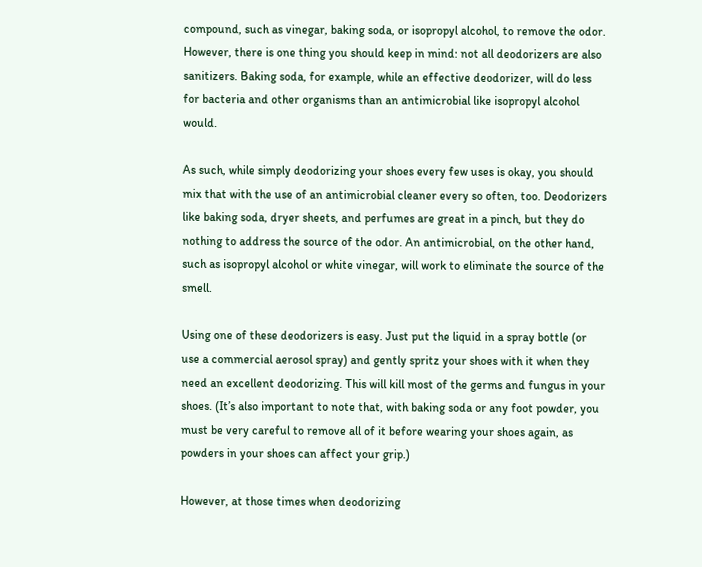compound, such as vinegar, baking soda, or isopropyl alcohol, to remove the odor. However, there is one thing you should keep in mind: not all deodorizers are also sanitizers. Baking soda, for example, while an effective deodorizer, will do less for bacteria and other organisms than an antimicrobial like isopropyl alcohol would.

As such, while simply deodorizing your shoes every few uses is okay, you should mix that with the use of an antimicrobial cleaner every so often, too. Deodorizers like baking soda, dryer sheets, and perfumes are great in a pinch, but they do nothing to address the source of the odor. An antimicrobial, on the other hand, such as isopropyl alcohol or white vinegar, will work to eliminate the source of the smell.

Using one of these deodorizers is easy. Just put the liquid in a spray bottle (or use a commercial aerosol spray) and gently spritz your shoes with it when they need an excellent deodorizing. This will kill most of the germs and fungus in your shoes. (It’s also important to note that, with baking soda or any foot powder, you must be very careful to remove all of it before wearing your shoes again, as powders in your shoes can affect your grip.)

However, at those times when deodorizing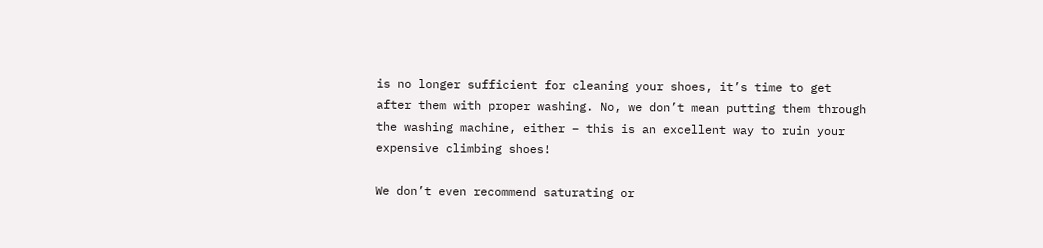is no longer sufficient for cleaning your shoes, it’s time to get after them with proper washing. No, we don’t mean putting them through the washing machine, either – this is an excellent way to ruin your expensive climbing shoes!

We don’t even recommend saturating or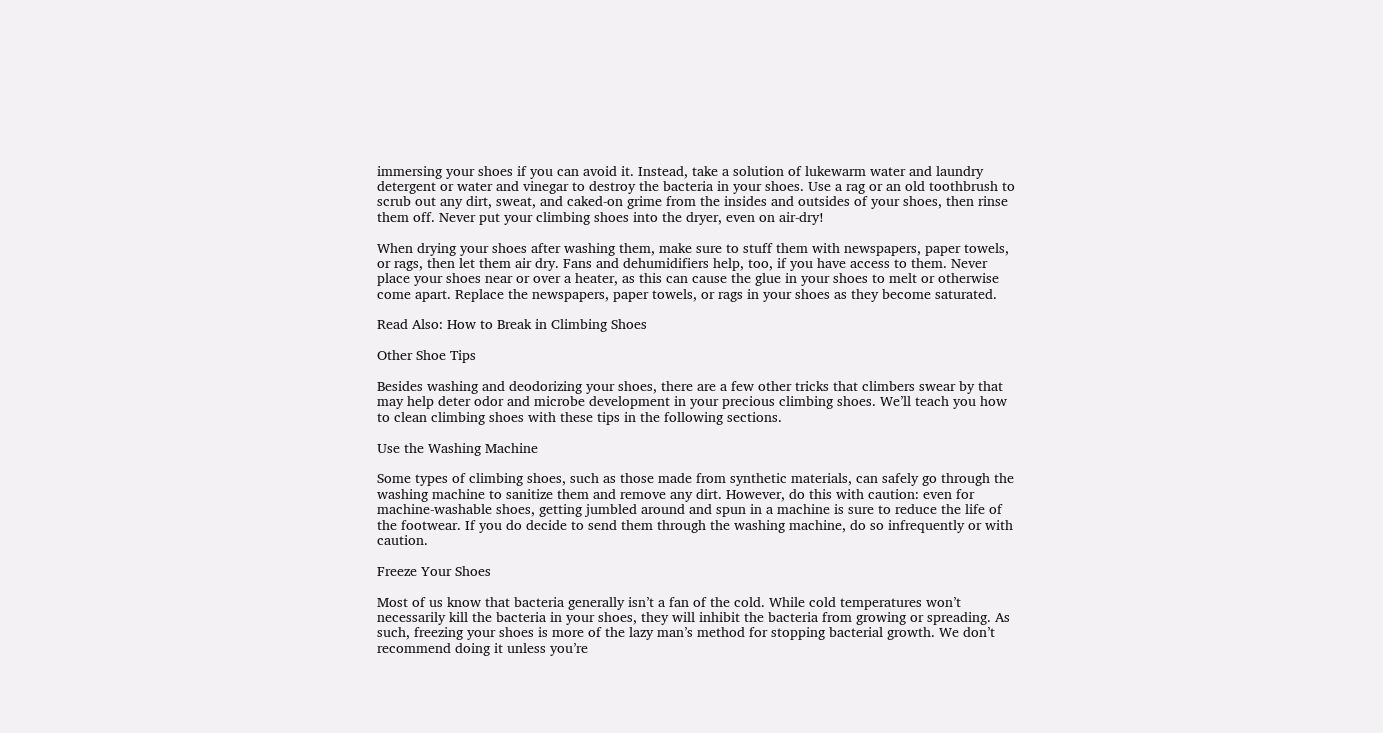immersing your shoes if you can avoid it. Instead, take a solution of lukewarm water and laundry detergent or water and vinegar to destroy the bacteria in your shoes. Use a rag or an old toothbrush to scrub out any dirt, sweat, and caked-on grime from the insides and outsides of your shoes, then rinse them off. Never put your climbing shoes into the dryer, even on air-dry!

When drying your shoes after washing them, make sure to stuff them with newspapers, paper towels, or rags, then let them air dry. Fans and dehumidifiers help, too, if you have access to them. Never place your shoes near or over a heater, as this can cause the glue in your shoes to melt or otherwise come apart. Replace the newspapers, paper towels, or rags in your shoes as they become saturated.

Read Also: How to Break in Climbing Shoes

Other Shoe Tips

Besides washing and deodorizing your shoes, there are a few other tricks that climbers swear by that may help deter odor and microbe development in your precious climbing shoes. We’ll teach you how to clean climbing shoes with these tips in the following sections.

Use the Washing Machine

Some types of climbing shoes, such as those made from synthetic materials, can safely go through the washing machine to sanitize them and remove any dirt. However, do this with caution: even for machine-washable shoes, getting jumbled around and spun in a machine is sure to reduce the life of the footwear. If you do decide to send them through the washing machine, do so infrequently or with caution.

Freeze Your Shoes

Most of us know that bacteria generally isn’t a fan of the cold. While cold temperatures won’t necessarily kill the bacteria in your shoes, they will inhibit the bacteria from growing or spreading. As such, freezing your shoes is more of the lazy man’s method for stopping bacterial growth. We don’t recommend doing it unless you’re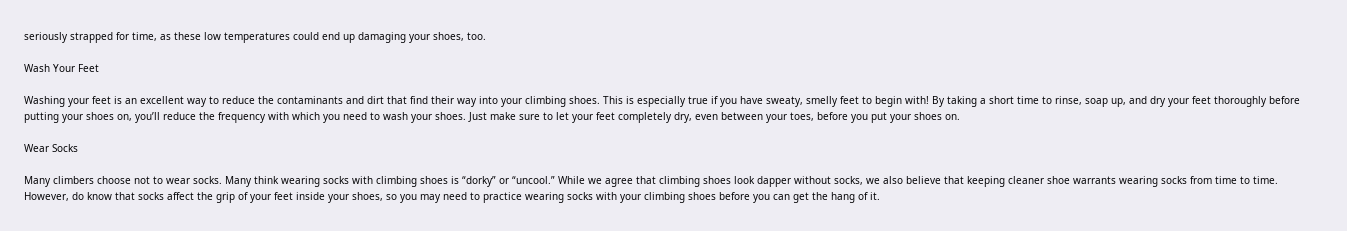seriously strapped for time, as these low temperatures could end up damaging your shoes, too.

Wash Your Feet

Washing your feet is an excellent way to reduce the contaminants and dirt that find their way into your climbing shoes. This is especially true if you have sweaty, smelly feet to begin with! By taking a short time to rinse, soap up, and dry your feet thoroughly before putting your shoes on, you’ll reduce the frequency with which you need to wash your shoes. Just make sure to let your feet completely dry, even between your toes, before you put your shoes on.

Wear Socks

Many climbers choose not to wear socks. Many think wearing socks with climbing shoes is “dorky” or “uncool.” While we agree that climbing shoes look dapper without socks, we also believe that keeping cleaner shoe warrants wearing socks from time to time. However, do know that socks affect the grip of your feet inside your shoes, so you may need to practice wearing socks with your climbing shoes before you can get the hang of it.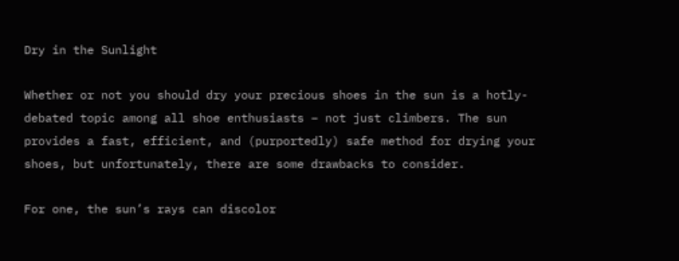Dry in the Sunlight

Whether or not you should dry your precious shoes in the sun is a hotly-debated topic among all shoe enthusiasts – not just climbers. The sun provides a fast, efficient, and (purportedly) safe method for drying your shoes, but unfortunately, there are some drawbacks to consider.

For one, the sun’s rays can discolor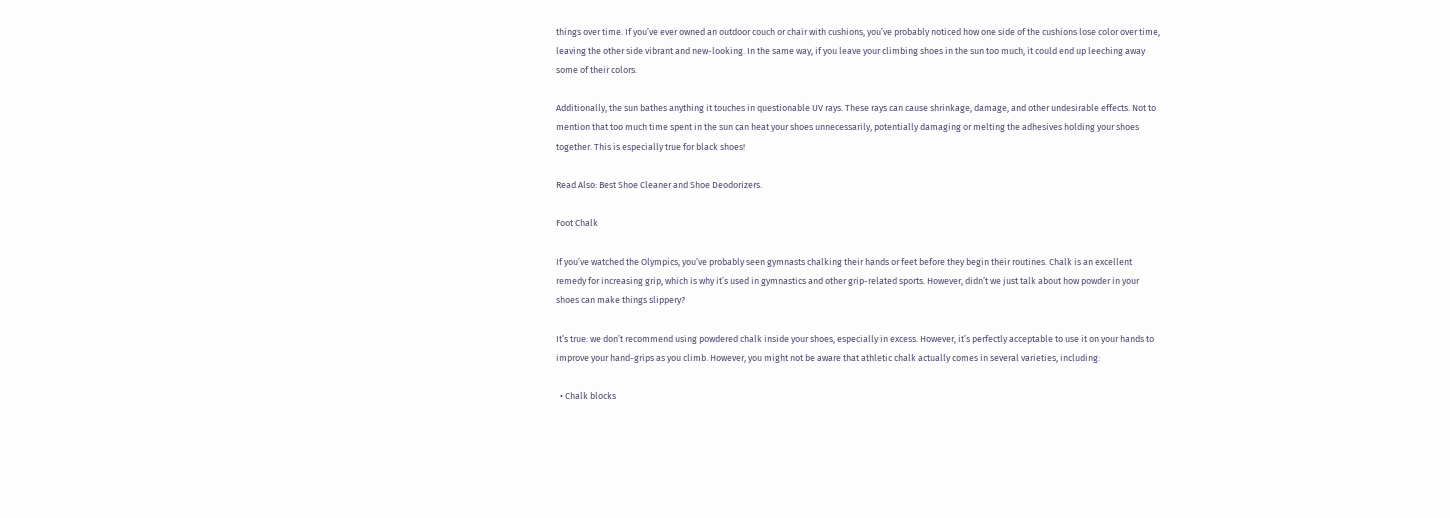things over time. If you’ve ever owned an outdoor couch or chair with cushions, you’ve probably noticed how one side of the cushions lose color over time, leaving the other side vibrant and new-looking. In the same way, if you leave your climbing shoes in the sun too much, it could end up leeching away some of their colors.

Additionally, the sun bathes anything it touches in questionable UV rays. These rays can cause shrinkage, damage, and other undesirable effects. Not to mention that too much time spent in the sun can heat your shoes unnecessarily, potentially damaging or melting the adhesives holding your shoes together. This is especially true for black shoes!

Read Also: Best Shoe Cleaner and Shoe Deodorizers.

Foot Chalk

If you’ve watched the Olympics, you’ve probably seen gymnasts chalking their hands or feet before they begin their routines. Chalk is an excellent remedy for increasing grip, which is why it’s used in gymnastics and other grip-related sports. However, didn’t we just talk about how powder in your shoes can make things slippery?

It’s true: we don’t recommend using powdered chalk inside your shoes, especially in excess. However, it’s perfectly acceptable to use it on your hands to improve your hand-grips as you climb. However, you might not be aware that athletic chalk actually comes in several varieties, including:

  • Chalk blocks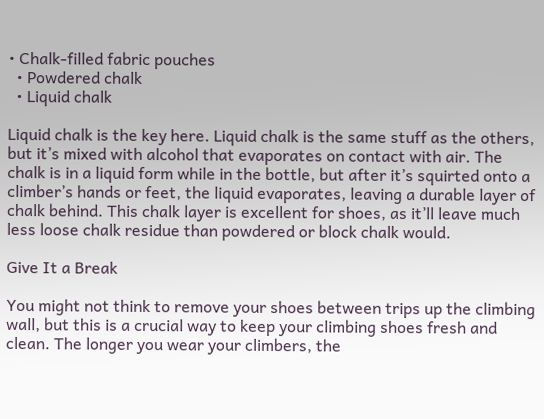• Chalk-filled fabric pouches
  • Powdered chalk
  • Liquid chalk

Liquid chalk is the key here. Liquid chalk is the same stuff as the others, but it’s mixed with alcohol that evaporates on contact with air. The chalk is in a liquid form while in the bottle, but after it’s squirted onto a climber’s hands or feet, the liquid evaporates, leaving a durable layer of chalk behind. This chalk layer is excellent for shoes, as it’ll leave much less loose chalk residue than powdered or block chalk would.

Give It a Break

You might not think to remove your shoes between trips up the climbing wall, but this is a crucial way to keep your climbing shoes fresh and clean. The longer you wear your climbers, the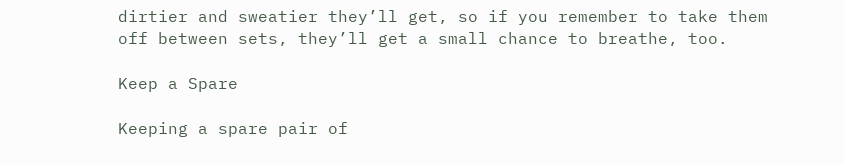dirtier and sweatier they’ll get, so if you remember to take them off between sets, they’ll get a small chance to breathe, too.

Keep a Spare

Keeping a spare pair of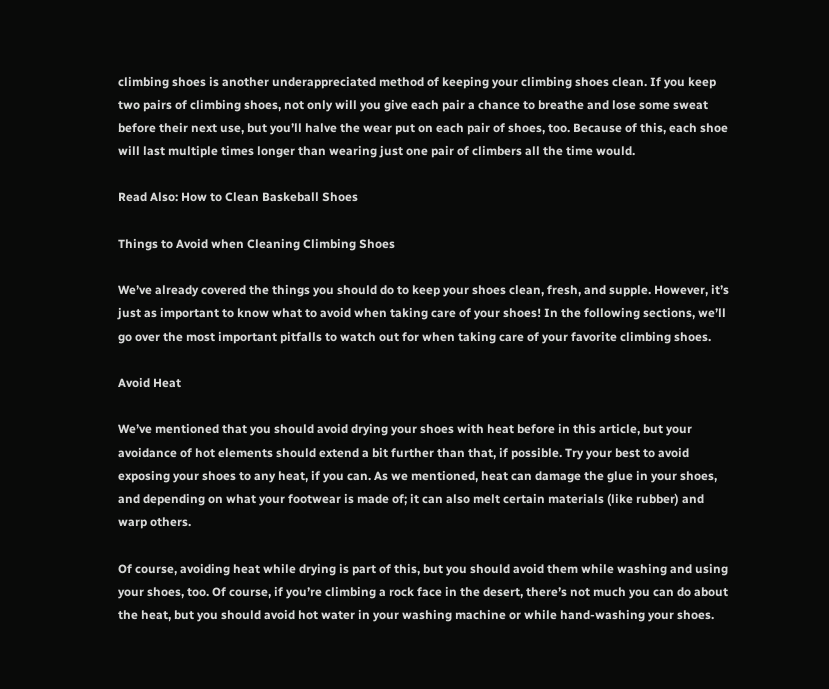climbing shoes is another underappreciated method of keeping your climbing shoes clean. If you keep two pairs of climbing shoes, not only will you give each pair a chance to breathe and lose some sweat before their next use, but you’ll halve the wear put on each pair of shoes, too. Because of this, each shoe will last multiple times longer than wearing just one pair of climbers all the time would.

Read Also: How to Clean Baskeball Shoes

Things to Avoid when Cleaning Climbing Shoes

We’ve already covered the things you should do to keep your shoes clean, fresh, and supple. However, it’s just as important to know what to avoid when taking care of your shoes! In the following sections, we’ll go over the most important pitfalls to watch out for when taking care of your favorite climbing shoes.

Avoid Heat

We’ve mentioned that you should avoid drying your shoes with heat before in this article, but your avoidance of hot elements should extend a bit further than that, if possible. Try your best to avoid exposing your shoes to any heat, if you can. As we mentioned, heat can damage the glue in your shoes, and depending on what your footwear is made of; it can also melt certain materials (like rubber) and warp others.

Of course, avoiding heat while drying is part of this, but you should avoid them while washing and using your shoes, too. Of course, if you’re climbing a rock face in the desert, there’s not much you can do about the heat, but you should avoid hot water in your washing machine or while hand-washing your shoes.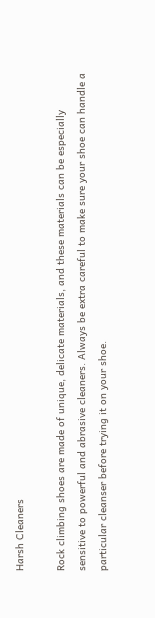Harsh Cleaners

Rock climbing shoes are made of unique, delicate materials, and these materials can be especially sensitive to powerful and abrasive cleaners. Always be extra careful to make sure your shoe can handle a particular cleanser before trying it on your shoe.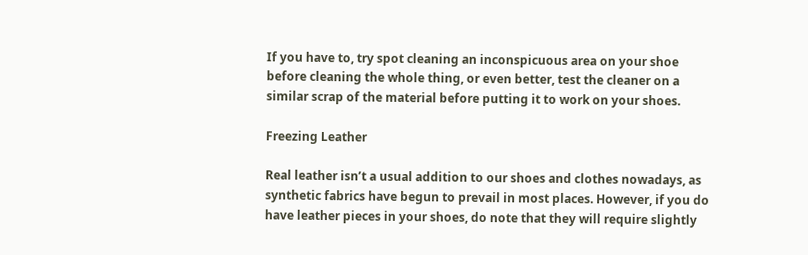If you have to, try spot cleaning an inconspicuous area on your shoe before cleaning the whole thing, or even better, test the cleaner on a similar scrap of the material before putting it to work on your shoes.

Freezing Leather

Real leather isn’t a usual addition to our shoes and clothes nowadays, as synthetic fabrics have begun to prevail in most places. However, if you do have leather pieces in your shoes, do note that they will require slightly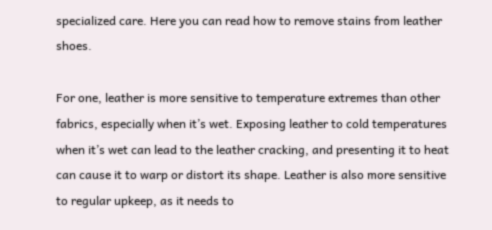specialized care. Here you can read how to remove stains from leather shoes.

For one, leather is more sensitive to temperature extremes than other fabrics, especially when it’s wet. Exposing leather to cold temperatures when it’s wet can lead to the leather cracking, and presenting it to heat can cause it to warp or distort its shape. Leather is also more sensitive to regular upkeep, as it needs to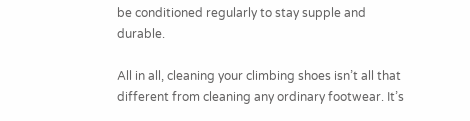be conditioned regularly to stay supple and durable.

All in all, cleaning your climbing shoes isn’t all that different from cleaning any ordinary footwear. It’s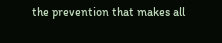the prevention that makes all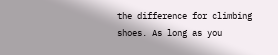the difference for climbing shoes. As long as you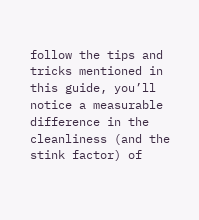follow the tips and tricks mentioned in this guide, you’ll notice a measurable difference in the cleanliness (and the stink factor) of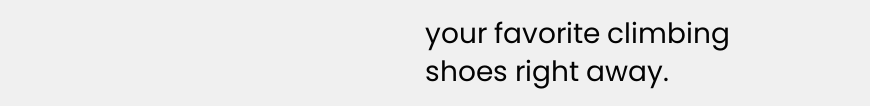your favorite climbing shoes right away.